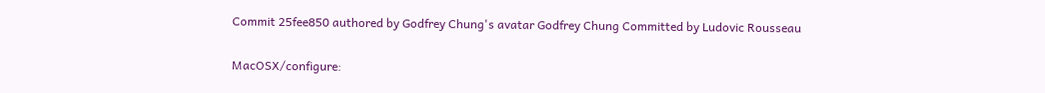Commit 25fee850 authored by Godfrey Chung's avatar Godfrey Chung Committed by Ludovic Rousseau

MacOSX/configure: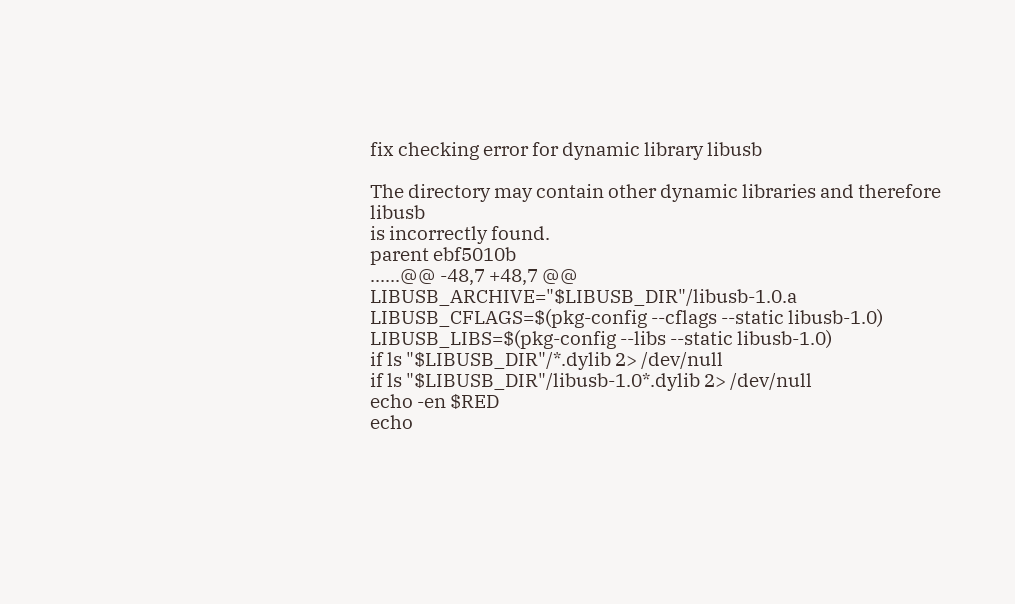fix checking error for dynamic library libusb

The directory may contain other dynamic libraries and therefore libusb
is incorrectly found.
parent ebf5010b
......@@ -48,7 +48,7 @@ LIBUSB_ARCHIVE="$LIBUSB_DIR"/libusb-1.0.a
LIBUSB_CFLAGS=$(pkg-config --cflags --static libusb-1.0)
LIBUSB_LIBS=$(pkg-config --libs --static libusb-1.0)
if ls "$LIBUSB_DIR"/*.dylib 2> /dev/null
if ls "$LIBUSB_DIR"/libusb-1.0*.dylib 2> /dev/null
echo -en $RED
echo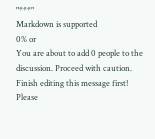"***"
Markdown is supported
0% or
You are about to add 0 people to the discussion. Proceed with caution.
Finish editing this message first!
Please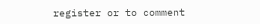register or to comment